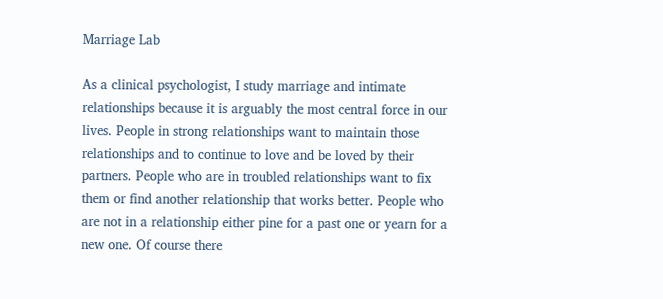Marriage Lab

As a clinical psychologist, I study marriage and intimate relationships because it is arguably the most central force in our lives. People in strong relationships want to maintain those relationships and to continue to love and be loved by their partners. People who are in troubled relationships want to fix them or find another relationship that works better. People who are not in a relationship either pine for a past one or yearn for a new one. Of course there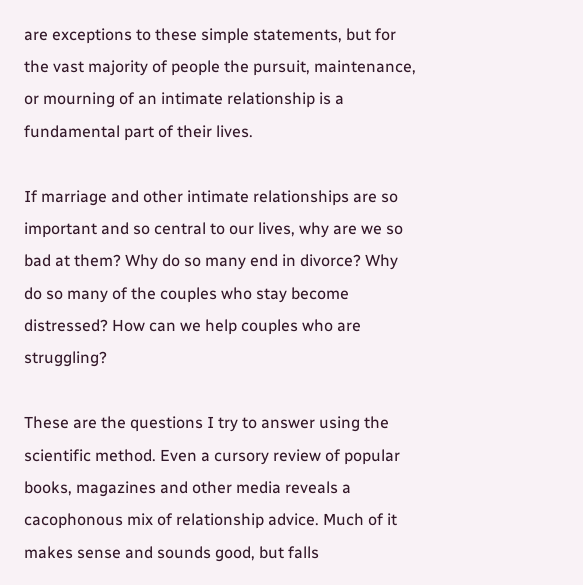are exceptions to these simple statements, but for the vast majority of people the pursuit, maintenance, or mourning of an intimate relationship is a fundamental part of their lives.

If marriage and other intimate relationships are so important and so central to our lives, why are we so bad at them? Why do so many end in divorce? Why do so many of the couples who stay become distressed? How can we help couples who are struggling?

These are the questions I try to answer using the scientific method. Even a cursory review of popular books, magazines and other media reveals a cacophonous mix of relationship advice. Much of it makes sense and sounds good, but falls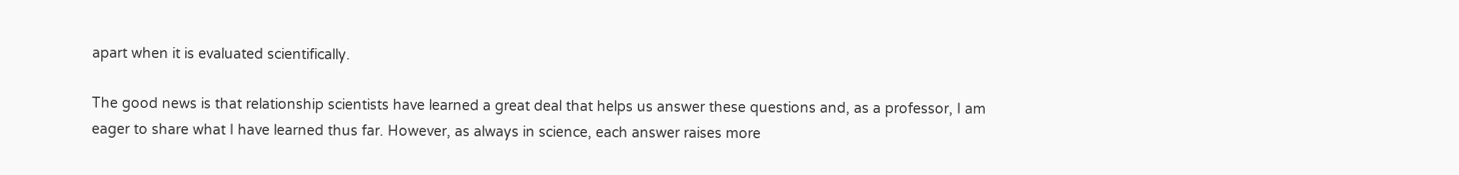apart when it is evaluated scientifically.

The good news is that relationship scientists have learned a great deal that helps us answer these questions and, as a professor, I am eager to share what I have learned thus far. However, as always in science, each answer raises more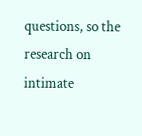questions, so the research on intimate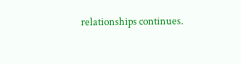relationships continues.